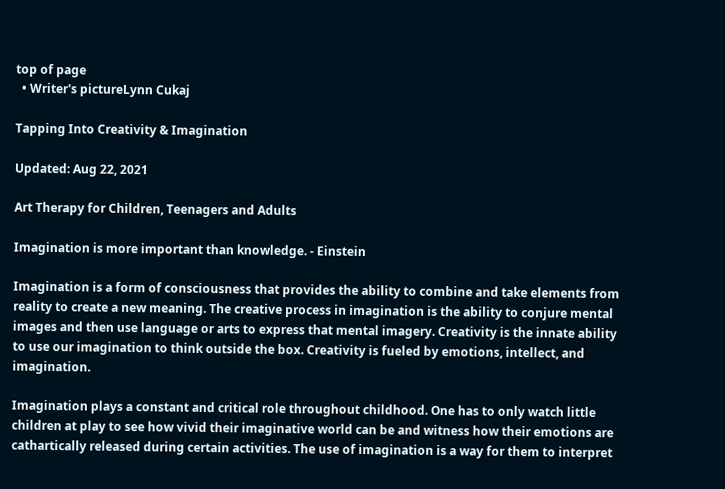top of page
  • Writer's pictureLynn Cukaj

Tapping Into Creativity & Imagination

Updated: Aug 22, 2021

Art Therapy for Children, Teenagers and Adults

Imagination is more important than knowledge. - Einstein

Imagination is a form of consciousness that provides the ability to combine and take elements from reality to create a new meaning. The creative process in imagination is the ability to conjure mental images and then use language or arts to express that mental imagery. Creativity is the innate ability to use our imagination to think outside the box. Creativity is fueled by emotions, intellect, and imagination.

Imagination plays a constant and critical role throughout childhood. One has to only watch little children at play to see how vivid their imaginative world can be and witness how their emotions are cathartically released during certain activities. The use of imagination is a way for them to interpret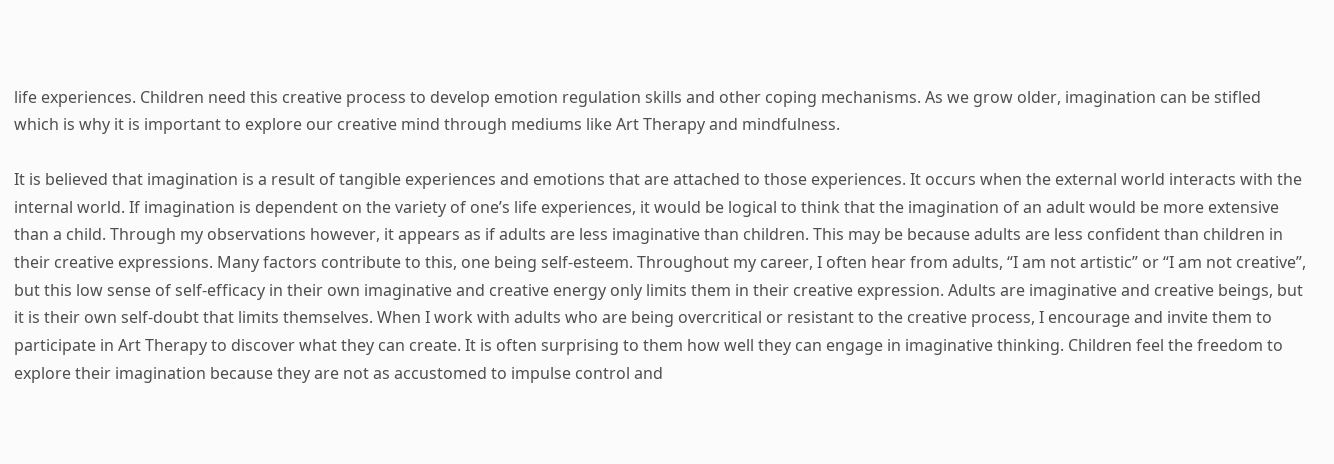life experiences. Children need this creative process to develop emotion regulation skills and other coping mechanisms. As we grow older, imagination can be stifled which is why it is important to explore our creative mind through mediums like Art Therapy and mindfulness.

It is believed that imagination is a result of tangible experiences and emotions that are attached to those experiences. It occurs when the external world interacts with the internal world. If imagination is dependent on the variety of one’s life experiences, it would be logical to think that the imagination of an adult would be more extensive than a child. Through my observations however, it appears as if adults are less imaginative than children. This may be because adults are less confident than children in their creative expressions. Many factors contribute to this, one being self-esteem. Throughout my career, I often hear from adults, “I am not artistic” or “I am not creative”, but this low sense of self-efficacy in their own imaginative and creative energy only limits them in their creative expression. Adults are imaginative and creative beings, but it is their own self-doubt that limits themselves. When I work with adults who are being overcritical or resistant to the creative process, I encourage and invite them to participate in Art Therapy to discover what they can create. It is often surprising to them how well they can engage in imaginative thinking. Children feel the freedom to explore their imagination because they are not as accustomed to impulse control and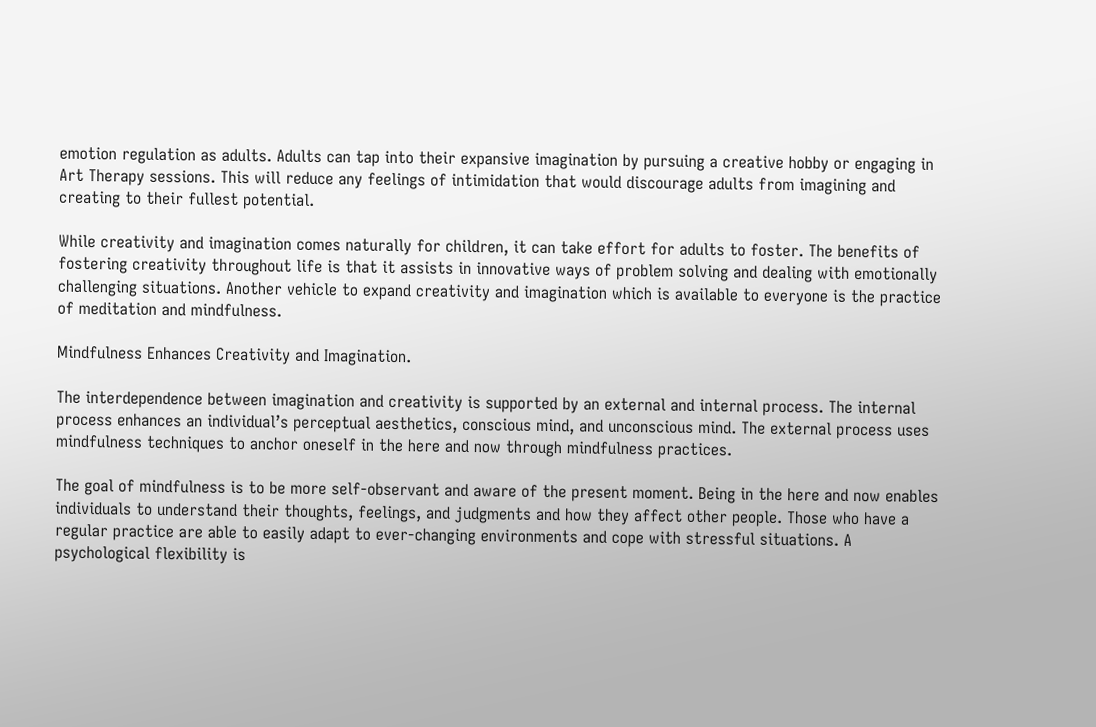emotion regulation as adults. Adults can tap into their expansive imagination by pursuing a creative hobby or engaging in Art Therapy sessions. This will reduce any feelings of intimidation that would discourage adults from imagining and creating to their fullest potential.

While creativity and imagination comes naturally for children, it can take effort for adults to foster. The benefits of fostering creativity throughout life is that it assists in innovative ways of problem solving and dealing with emotionally challenging situations. Another vehicle to expand creativity and imagination which is available to everyone is the practice of meditation and mindfulness.

Mindfulness Enhances Creativity and Imagination.

The interdependence between imagination and creativity is supported by an external and internal process. The internal process enhances an individual’s perceptual aesthetics, conscious mind, and unconscious mind. The external process uses mindfulness techniques to anchor oneself in the here and now through mindfulness practices.

The goal of mindfulness is to be more self-observant and aware of the present moment. Being in the here and now enables individuals to understand their thoughts, feelings, and judgments and how they affect other people. Those who have a regular practice are able to easily adapt to ever-changing environments and cope with stressful situations. A psychological flexibility is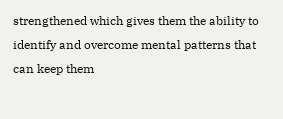strengthened which gives them the ability to identify and overcome mental patterns that can keep them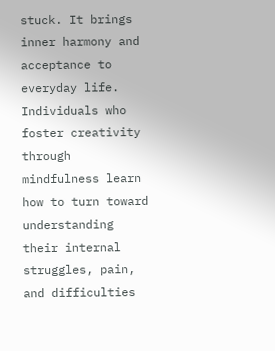stuck. It brings inner harmony and acceptance to everyday life. Individuals who foster creativity through mindfulness learn how to turn toward understanding their internal struggles, pain, and difficulties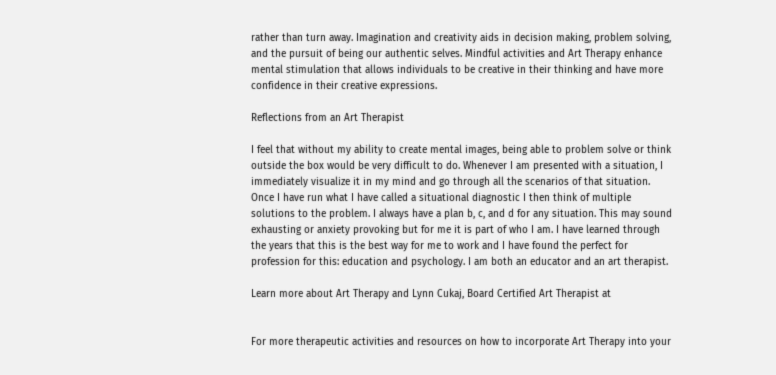rather than turn away. Imagination and creativity aids in decision making, problem solving, and the pursuit of being our authentic selves. Mindful activities and Art Therapy enhance mental stimulation that allows individuals to be creative in their thinking and have more confidence in their creative expressions.

Reflections from an Art Therapist

I feel that without my ability to create mental images, being able to problem solve or think outside the box would be very difficult to do. Whenever I am presented with a situation, I immediately visualize it in my mind and go through all the scenarios of that situation. Once I have run what I have called a situational diagnostic I then think of multiple solutions to the problem. I always have a plan b, c, and d for any situation. This may sound exhausting or anxiety provoking but for me it is part of who I am. I have learned through the years that this is the best way for me to work and I have found the perfect for profession for this: education and psychology. I am both an educator and an art therapist.

Learn more about Art Therapy and Lynn Cukaj, Board Certified Art Therapist at


For more therapeutic activities and resources on how to incorporate Art Therapy into your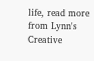life, read more from Lynn's Creative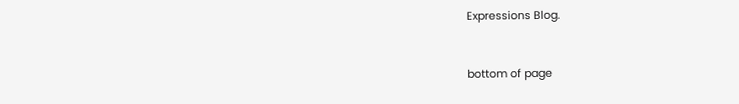Expressions Blog.


bottom of page